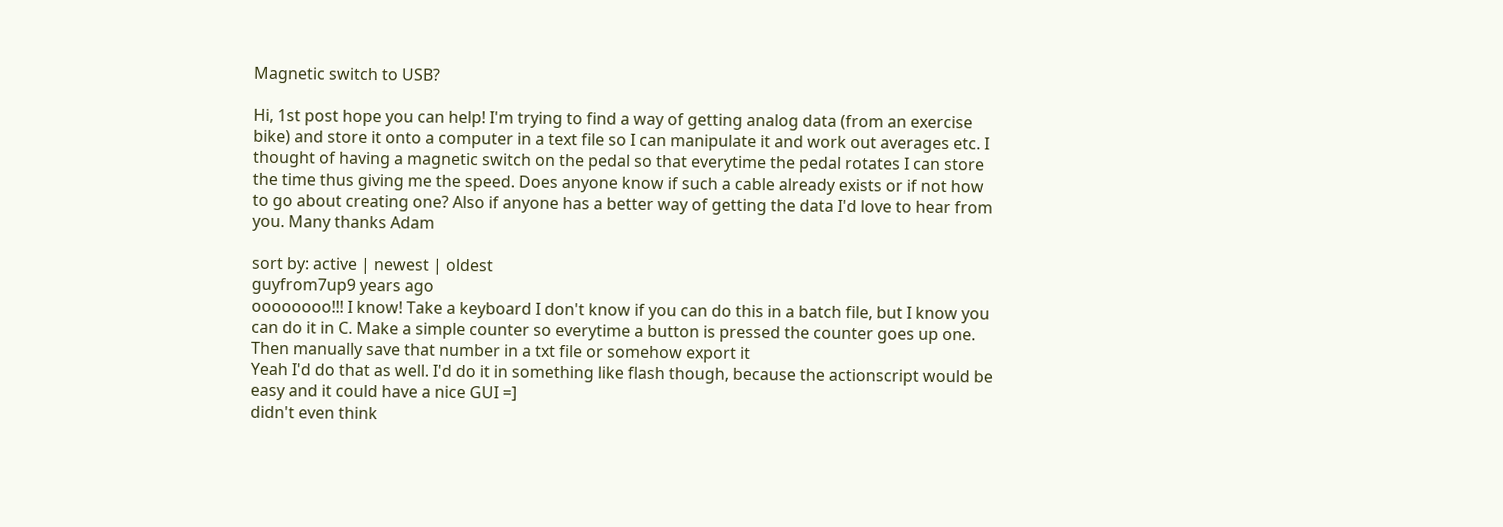Magnetic switch to USB?

Hi, 1st post hope you can help! I'm trying to find a way of getting analog data (from an exercise bike) and store it onto a computer in a text file so I can manipulate it and work out averages etc. I thought of having a magnetic switch on the pedal so that everytime the pedal rotates I can store the time thus giving me the speed. Does anyone know if such a cable already exists or if not how to go about creating one? Also if anyone has a better way of getting the data I'd love to hear from you. Many thanks Adam

sort by: active | newest | oldest
guyfrom7up9 years ago
oooooooo!!! I know! Take a keyboard I don't know if you can do this in a batch file, but I know you can do it in C. Make a simple counter so everytime a button is pressed the counter goes up one. Then manually save that number in a txt file or somehow export it
Yeah I'd do that as well. I'd do it in something like flash though, because the actionscript would be easy and it could have a nice GUI =]
didn't even think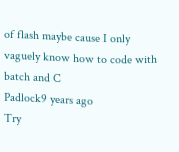of flash maybe cause I only vaguely know how to code with batch and C
Padlock9 years ago
Try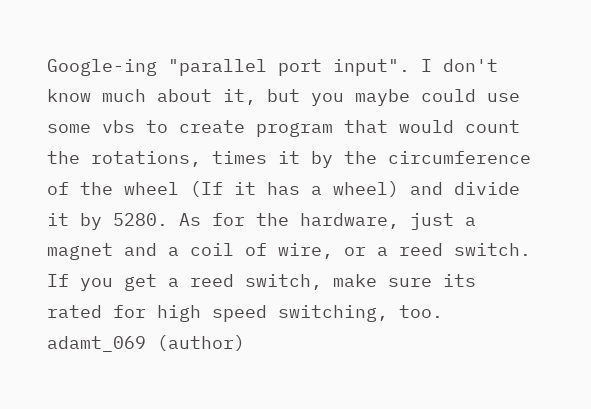Google-ing "parallel port input". I don't know much about it, but you maybe could use some vbs to create program that would count the rotations, times it by the circumference of the wheel (If it has a wheel) and divide it by 5280. As for the hardware, just a magnet and a coil of wire, or a reed switch. If you get a reed switch, make sure its rated for high speed switching, too.
adamt_069 (author)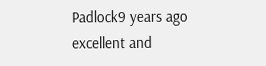Padlock9 years ago
excellent and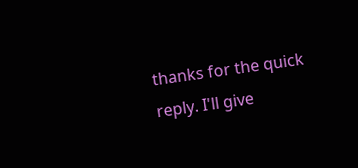thanks for the quick reply. I'll give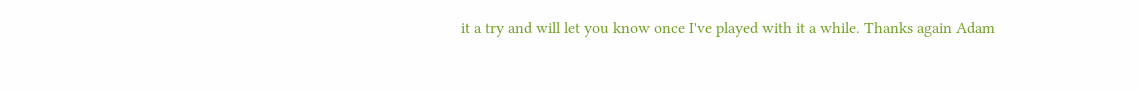it a try and will let you know once I've played with it a while. Thanks again Adam